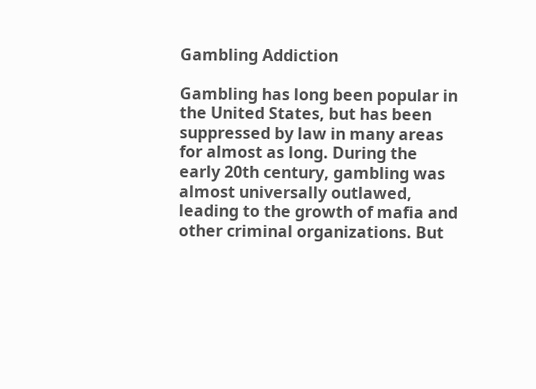Gambling Addiction

Gambling has long been popular in the United States, but has been suppressed by law in many areas for almost as long. During the early 20th century, gambling was almost universally outlawed, leading to the growth of mafia and other criminal organizations. But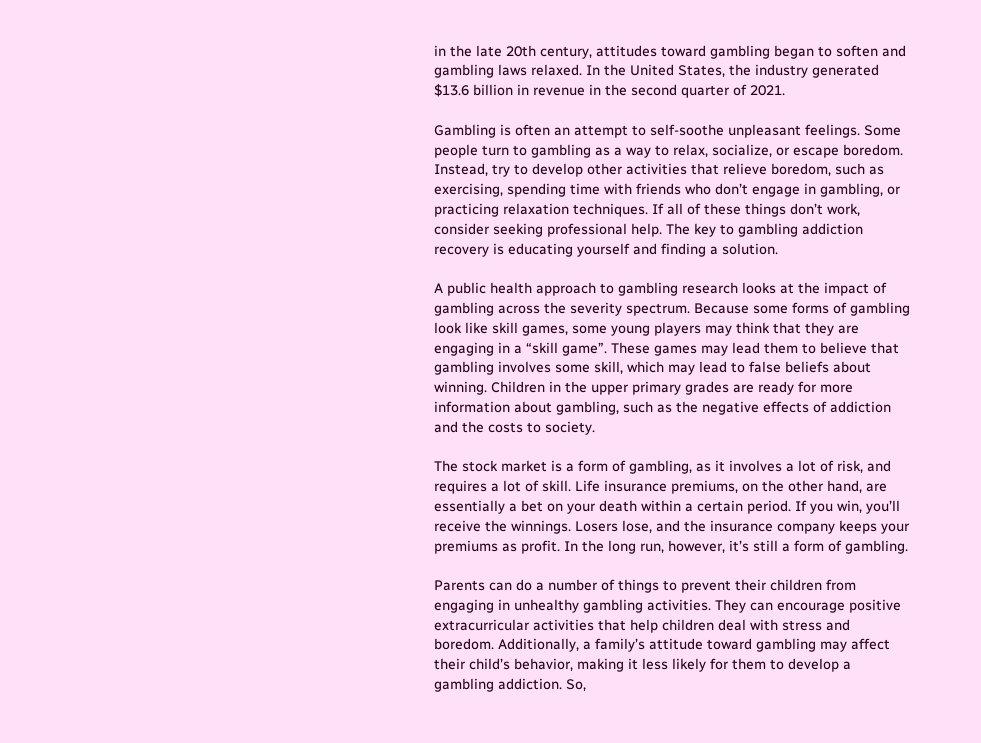in the late 20th century, attitudes toward gambling began to soften and gambling laws relaxed. In the United States, the industry generated $13.6 billion in revenue in the second quarter of 2021.

Gambling is often an attempt to self-soothe unpleasant feelings. Some people turn to gambling as a way to relax, socialize, or escape boredom. Instead, try to develop other activities that relieve boredom, such as exercising, spending time with friends who don’t engage in gambling, or practicing relaxation techniques. If all of these things don’t work, consider seeking professional help. The key to gambling addiction recovery is educating yourself and finding a solution.

A public health approach to gambling research looks at the impact of gambling across the severity spectrum. Because some forms of gambling look like skill games, some young players may think that they are engaging in a “skill game”. These games may lead them to believe that gambling involves some skill, which may lead to false beliefs about winning. Children in the upper primary grades are ready for more information about gambling, such as the negative effects of addiction and the costs to society.

The stock market is a form of gambling, as it involves a lot of risk, and requires a lot of skill. Life insurance premiums, on the other hand, are essentially a bet on your death within a certain period. If you win, you’ll receive the winnings. Losers lose, and the insurance company keeps your premiums as profit. In the long run, however, it’s still a form of gambling.

Parents can do a number of things to prevent their children from engaging in unhealthy gambling activities. They can encourage positive extracurricular activities that help children deal with stress and boredom. Additionally, a family’s attitude toward gambling may affect their child’s behavior, making it less likely for them to develop a gambling addiction. So,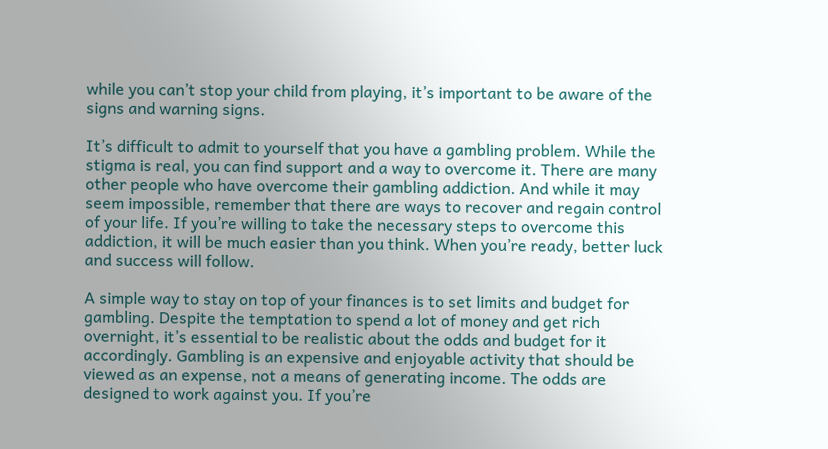while you can’t stop your child from playing, it’s important to be aware of the signs and warning signs.

It’s difficult to admit to yourself that you have a gambling problem. While the stigma is real, you can find support and a way to overcome it. There are many other people who have overcome their gambling addiction. And while it may seem impossible, remember that there are ways to recover and regain control of your life. If you’re willing to take the necessary steps to overcome this addiction, it will be much easier than you think. When you’re ready, better luck and success will follow.

A simple way to stay on top of your finances is to set limits and budget for gambling. Despite the temptation to spend a lot of money and get rich overnight, it’s essential to be realistic about the odds and budget for it accordingly. Gambling is an expensive and enjoyable activity that should be viewed as an expense, not a means of generating income. The odds are designed to work against you. If you’re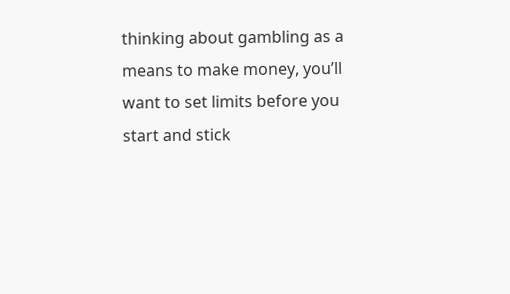thinking about gambling as a means to make money, you’ll want to set limits before you start and stick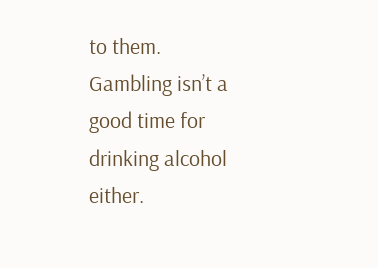to them. Gambling isn’t a good time for drinking alcohol either.